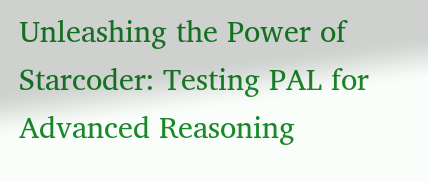Unleashing the Power of Starcoder: Testing PAL for Advanced Reasoning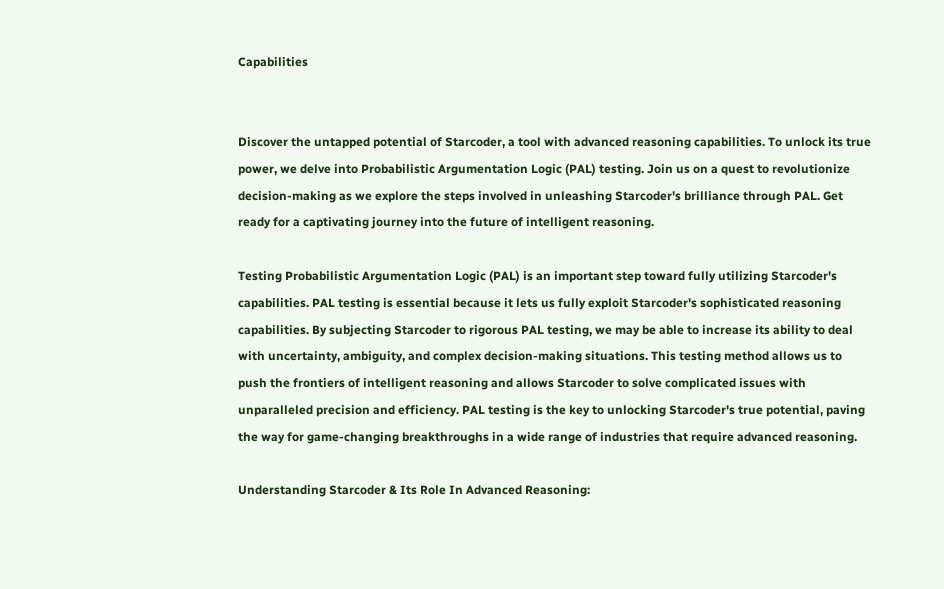Capabilities


Discover the untapped potential of Starcoder, a tool with advanced reasoning capabilities. To unlock its true power, we delve into Probabilistic Argumentation Logic (PAL) testing. Join us on a quest to revolutionize decision-making as we explore the steps involved in unleashing Starcoder's brilliance through PAL. Get ready for a captivating journey into the future of intelligent reasoning.

Testing Probabilistic Argumentation Logic (PAL) is an important step toward fully utilizing Starcoder's capabilities. PAL testing is essential because it lets us fully exploit Starcoder's sophisticated reasoning capabilities. By subjecting Starcoder to rigorous PAL testing, we may be able to increase its ability to deal with uncertainty, ambiguity, and complex decision-making situations. This testing method allows us to push the frontiers of intelligent reasoning and allows Starcoder to solve complicated issues with unparalleled precision and efficiency. PAL testing is the key to unlocking Starcoder's true potential, paving the way for game-changing breakthroughs in a wide range of industries that require advanced reasoning.

Understanding Starcoder & Its Role In Advanced Reasoning: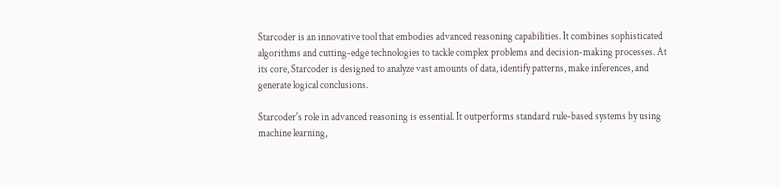Starcoder is an innovative tool that embodies advanced reasoning capabilities. It combines sophisticated algorithms and cutting-edge technologies to tackle complex problems and decision-making processes. At its core, Starcoder is designed to analyze vast amounts of data, identify patterns, make inferences, and generate logical conclusions.

Starcoder's role in advanced reasoning is essential. It outperforms standard rule-based systems by using machine learning,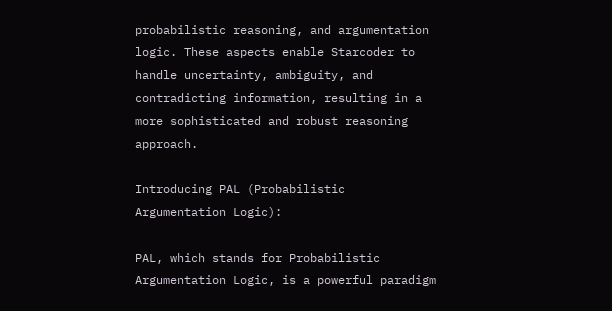probabilistic reasoning, and argumentation logic. These aspects enable Starcoder to handle uncertainty, ambiguity, and contradicting information, resulting in a more sophisticated and robust reasoning approach.

Introducing PAL (Probabilistic Argumentation Logic):

PAL, which stands for Probabilistic Argumentation Logic, is a powerful paradigm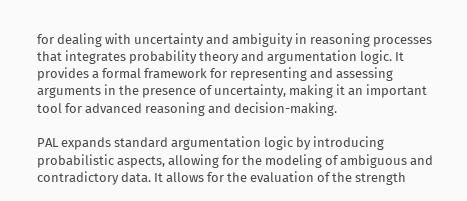for dealing with uncertainty and ambiguity in reasoning processes that integrates probability theory and argumentation logic. It provides a formal framework for representing and assessing arguments in the presence of uncertainty, making it an important tool for advanced reasoning and decision-making.

PAL expands standard argumentation logic by introducing probabilistic aspects, allowing for the modeling of ambiguous and contradictory data. It allows for the evaluation of the strength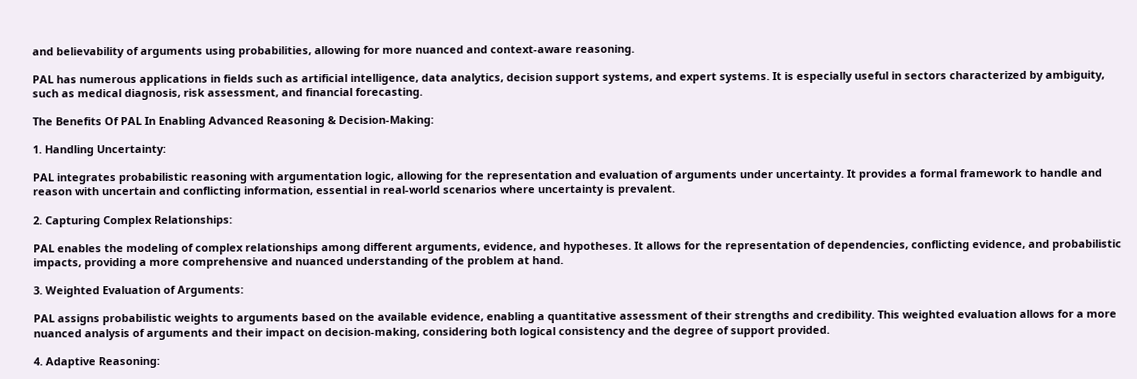and believability of arguments using probabilities, allowing for more nuanced and context-aware reasoning.

PAL has numerous applications in fields such as artificial intelligence, data analytics, decision support systems, and expert systems. It is especially useful in sectors characterized by ambiguity, such as medical diagnosis, risk assessment, and financial forecasting.

The Benefits Of PAL In Enabling Advanced Reasoning & Decision-Making:

1. Handling Uncertainty:

PAL integrates probabilistic reasoning with argumentation logic, allowing for the representation and evaluation of arguments under uncertainty. It provides a formal framework to handle and reason with uncertain and conflicting information, essential in real-world scenarios where uncertainty is prevalent.

2. Capturing Complex Relationships:

PAL enables the modeling of complex relationships among different arguments, evidence, and hypotheses. It allows for the representation of dependencies, conflicting evidence, and probabilistic impacts, providing a more comprehensive and nuanced understanding of the problem at hand.

3. Weighted Evaluation of Arguments:

PAL assigns probabilistic weights to arguments based on the available evidence, enabling a quantitative assessment of their strengths and credibility. This weighted evaluation allows for a more nuanced analysis of arguments and their impact on decision-making, considering both logical consistency and the degree of support provided.

4. Adaptive Reasoning: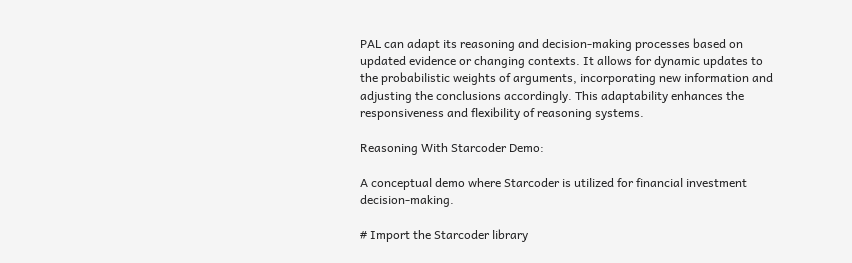PAL can adapt its reasoning and decision-making processes based on updated evidence or changing contexts. It allows for dynamic updates to the probabilistic weights of arguments, incorporating new information and adjusting the conclusions accordingly. This adaptability enhances the responsiveness and flexibility of reasoning systems.

Reasoning With Starcoder Demo:

A conceptual demo where Starcoder is utilized for financial investment decision-making.

# Import the Starcoder library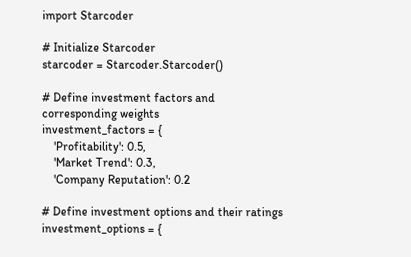import Starcoder

# Initialize Starcoder
starcoder = Starcoder.Starcoder()

# Define investment factors and corresponding weights
investment_factors = {
    'Profitability': 0.5,
    'Market Trend': 0.3,
    'Company Reputation': 0.2

# Define investment options and their ratings
investment_options = {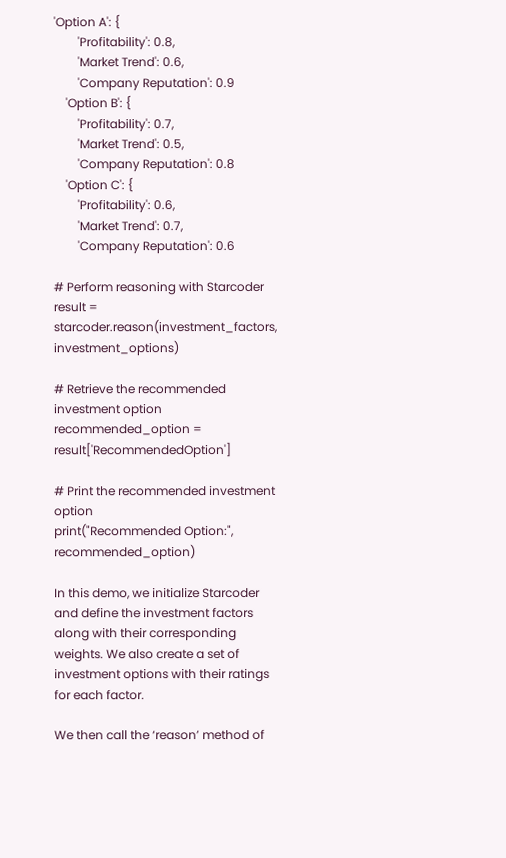'Option A': {
        'Profitability': 0.8,
        'Market Trend': 0.6,
        'Company Reputation': 0.9
    'Option B': {
        'Profitability': 0.7,
        'Market Trend': 0.5,
        'Company Reputation': 0.8
    'Option C': {
        'Profitability': 0.6,
        'Market Trend': 0.7,
        'Company Reputation': 0.6

# Perform reasoning with Starcoder
result = starcoder.reason(investment_factors, investment_options)

# Retrieve the recommended investment option
recommended_option = result['RecommendedOption']

# Print the recommended investment option
print("Recommended Option:", recommended_option)

In this demo, we initialize Starcoder and define the investment factors along with their corresponding weights. We also create a set of investment options with their ratings for each factor.

We then call the ‘reason’ method of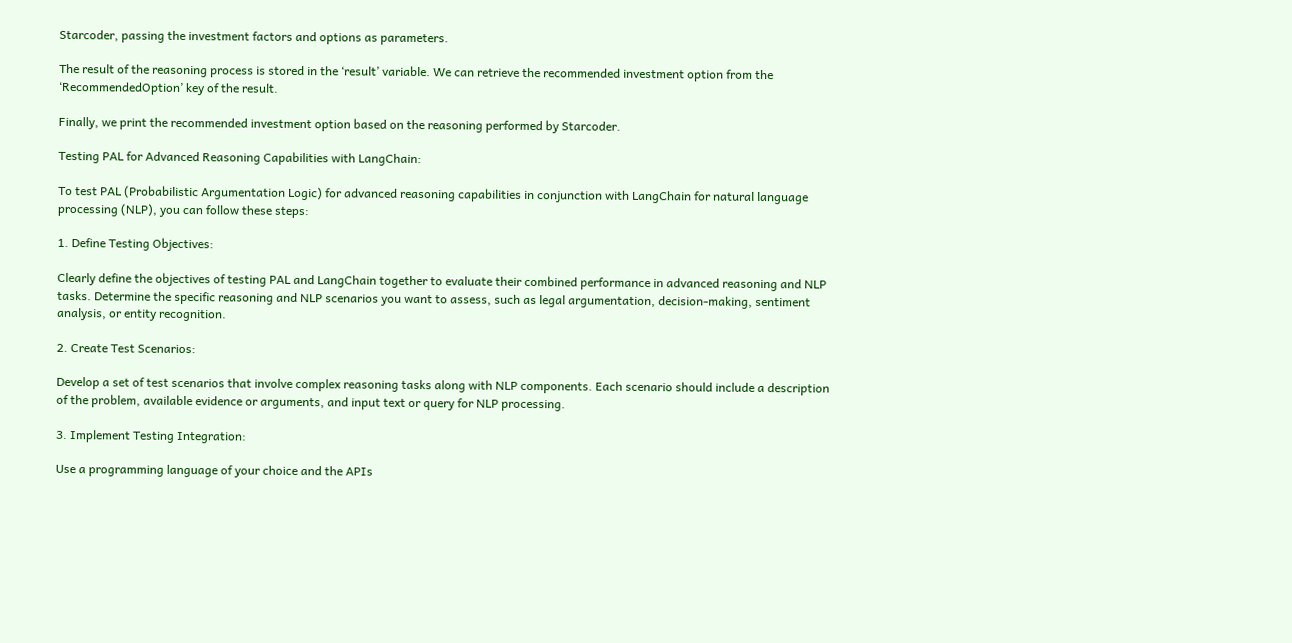Starcoder, passing the investment factors and options as parameters.

The result of the reasoning process is stored in the ‘result’ variable. We can retrieve the recommended investment option from the ‘RecommendedOption’ key of the result.

Finally, we print the recommended investment option based on the reasoning performed by Starcoder.

Testing PAL for Advanced Reasoning Capabilities with LangChain:

To test PAL (Probabilistic Argumentation Logic) for advanced reasoning capabilities in conjunction with LangChain for natural language processing (NLP), you can follow these steps:

1. Define Testing Objectives:

Clearly define the objectives of testing PAL and LangChain together to evaluate their combined performance in advanced reasoning and NLP tasks. Determine the specific reasoning and NLP scenarios you want to assess, such as legal argumentation, decision-making, sentiment analysis, or entity recognition.

2. Create Test Scenarios:

Develop a set of test scenarios that involve complex reasoning tasks along with NLP components. Each scenario should include a description of the problem, available evidence or arguments, and input text or query for NLP processing.

3. Implement Testing Integration:

Use a programming language of your choice and the APIs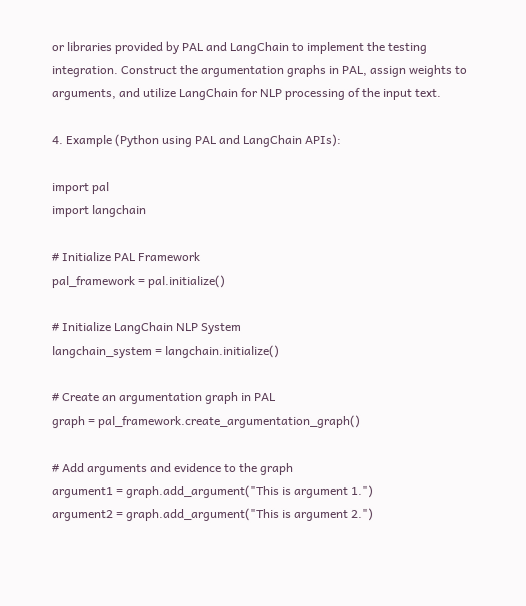or libraries provided by PAL and LangChain to implement the testing integration. Construct the argumentation graphs in PAL, assign weights to arguments, and utilize LangChain for NLP processing of the input text.

4. Example (Python using PAL and LangChain APIs):

import pal
import langchain

# Initialize PAL Framework
pal_framework = pal.initialize()

# Initialize LangChain NLP System
langchain_system = langchain.initialize()

# Create an argumentation graph in PAL
graph = pal_framework.create_argumentation_graph()

# Add arguments and evidence to the graph
argument1 = graph.add_argument("This is argument 1.")
argument2 = graph.add_argument("This is argument 2.")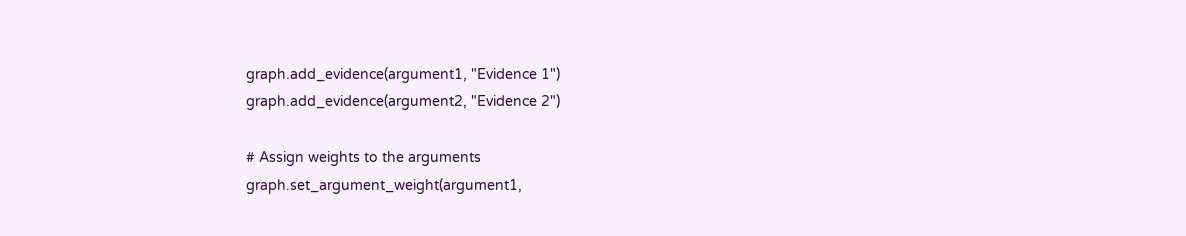graph.add_evidence(argument1, "Evidence 1")
graph.add_evidence(argument2, "Evidence 2")

# Assign weights to the arguments
graph.set_argument_weight(argument1,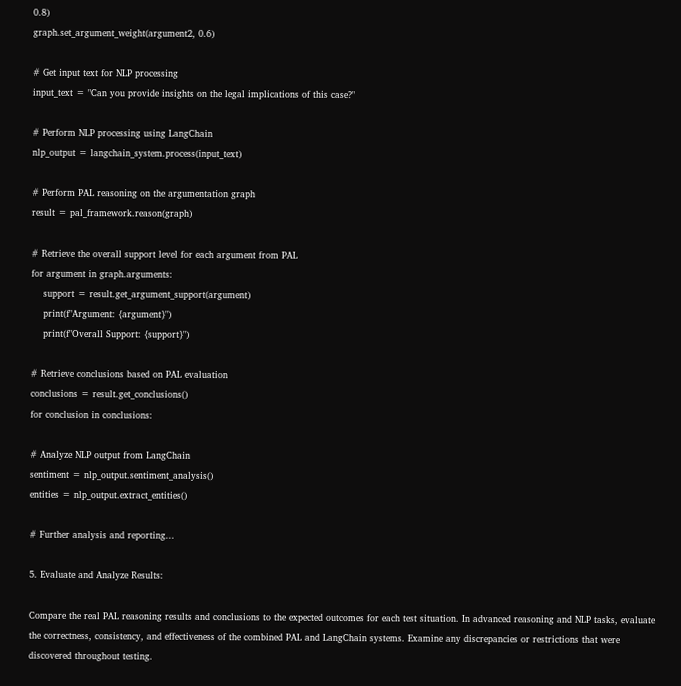0.8)
graph.set_argument_weight(argument2, 0.6)

# Get input text for NLP processing
input_text = "Can you provide insights on the legal implications of this case?"

# Perform NLP processing using LangChain
nlp_output = langchain_system.process(input_text)

# Perform PAL reasoning on the argumentation graph
result = pal_framework.reason(graph)

# Retrieve the overall support level for each argument from PAL
for argument in graph.arguments:
    support = result.get_argument_support(argument)
    print(f"Argument: {argument}")
    print(f"Overall Support: {support}")

# Retrieve conclusions based on PAL evaluation
conclusions = result.get_conclusions()
for conclusion in conclusions:

# Analyze NLP output from LangChain
sentiment = nlp_output.sentiment_analysis()
entities = nlp_output.extract_entities()

# Further analysis and reporting...

5. Evaluate and Analyze Results:

Compare the real PAL reasoning results and conclusions to the expected outcomes for each test situation. In advanced reasoning and NLP tasks, evaluate the correctness, consistency, and effectiveness of the combined PAL and LangChain systems. Examine any discrepancies or restrictions that were discovered throughout testing.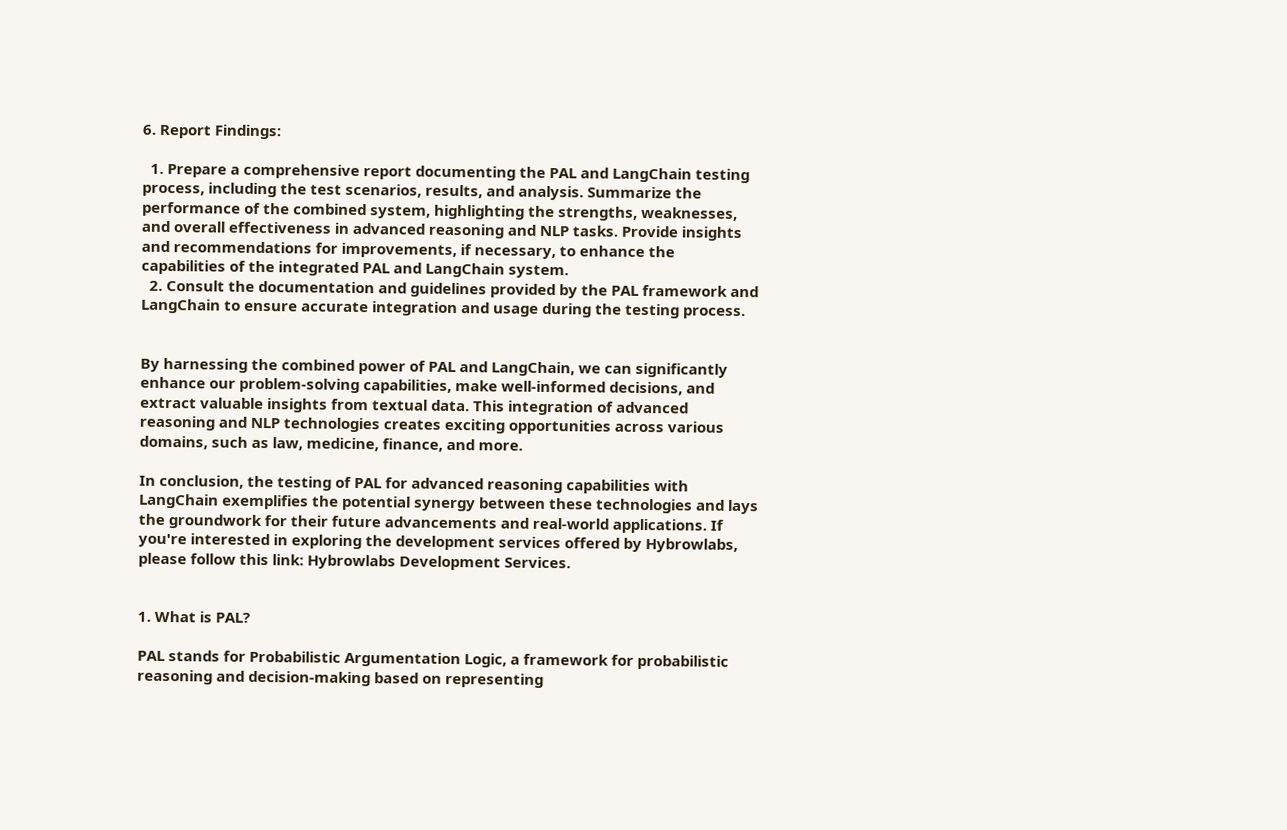6. Report Findings:

  1. Prepare a comprehensive report documenting the PAL and LangChain testing process, including the test scenarios, results, and analysis. Summarize the performance of the combined system, highlighting the strengths, weaknesses, and overall effectiveness in advanced reasoning and NLP tasks. Provide insights and recommendations for improvements, if necessary, to enhance the capabilities of the integrated PAL and LangChain system.
  2. Consult the documentation and guidelines provided by the PAL framework and LangChain to ensure accurate integration and usage during the testing process.


By harnessing the combined power of PAL and LangChain, we can significantly enhance our problem-solving capabilities, make well-informed decisions, and extract valuable insights from textual data. This integration of advanced reasoning and NLP technologies creates exciting opportunities across various domains, such as law, medicine, finance, and more.

In conclusion, the testing of PAL for advanced reasoning capabilities with LangChain exemplifies the potential synergy between these technologies and lays the groundwork for their future advancements and real-world applications. If you're interested in exploring the development services offered by Hybrowlabs, please follow this link: Hybrowlabs Development Services.


1. What is PAL?

PAL stands for Probabilistic Argumentation Logic, a framework for probabilistic reasoning and decision-making based on representing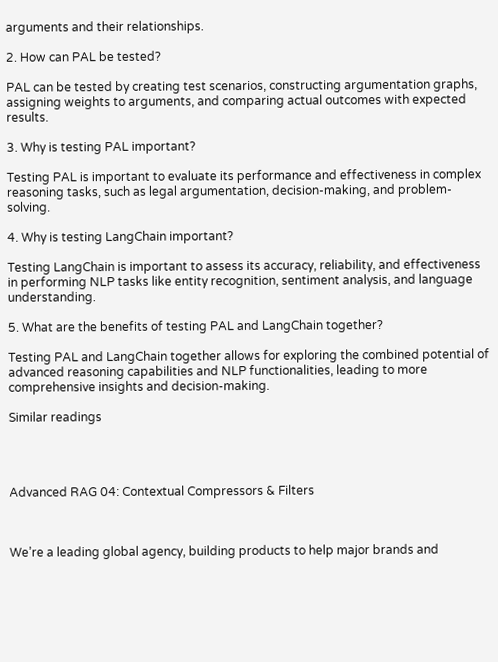arguments and their relationships.

2. How can PAL be tested?

PAL can be tested by creating test scenarios, constructing argumentation graphs, assigning weights to arguments, and comparing actual outcomes with expected results.

3. Why is testing PAL important?

Testing PAL is important to evaluate its performance and effectiveness in complex reasoning tasks, such as legal argumentation, decision-making, and problem-solving.

4. Why is testing LangChain important?

Testing LangChain is important to assess its accuracy, reliability, and effectiveness in performing NLP tasks like entity recognition, sentiment analysis, and language understanding.

5. What are the benefits of testing PAL and LangChain together?

Testing PAL and LangChain together allows for exploring the combined potential of advanced reasoning capabilities and NLP functionalities, leading to more comprehensive insights and decision-making.

Similar readings




Advanced RAG 04: Contextual Compressors & Filters



We’re a leading global agency, building products to help major brands and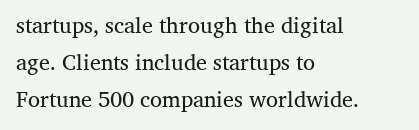startups, scale through the digital age. Clients include startups to Fortune 500 companies worldwide.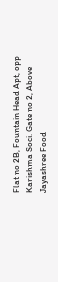Flat no 2B, Fountain Head Apt, opp Karishma Soci. Gate no 2, Above Jayashree Food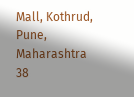Mall, Kothrud, Pune, Maharashtra 38